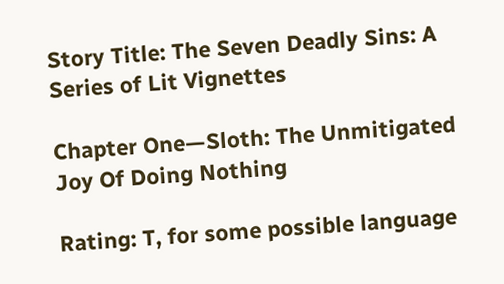Story Title: The Seven Deadly Sins: A Series of Lit Vignettes

Chapter One—Sloth: The Unmitigated Joy Of Doing Nothing

Rating: T, for some possible language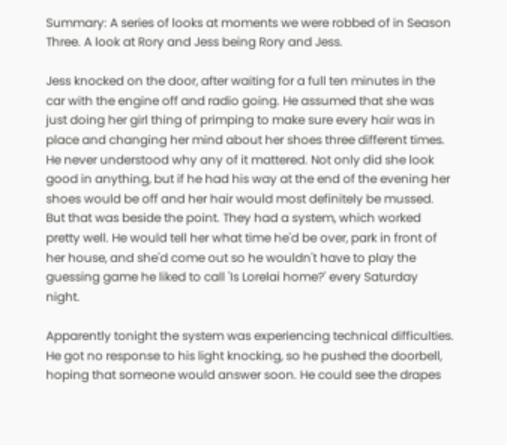Summary: A series of looks at moments we were robbed of in Season Three. A look at Rory and Jess being Rory and Jess.

Jess knocked on the door, after waiting for a full ten minutes in the car with the engine off and radio going. He assumed that she was just doing her girl thing of primping to make sure every hair was in place and changing her mind about her shoes three different times. He never understood why any of it mattered. Not only did she look good in anything, but if he had his way at the end of the evening her shoes would be off and her hair would most definitely be mussed. But that was beside the point. They had a system, which worked pretty well. He would tell her what time he'd be over, park in front of her house, and she'd come out so he wouldn't have to play the guessing game he liked to call 'Is Lorelai home?' every Saturday night.

Apparently tonight the system was experiencing technical difficulties. He got no response to his light knocking, so he pushed the doorbell, hoping that someone would answer soon. He could see the drapes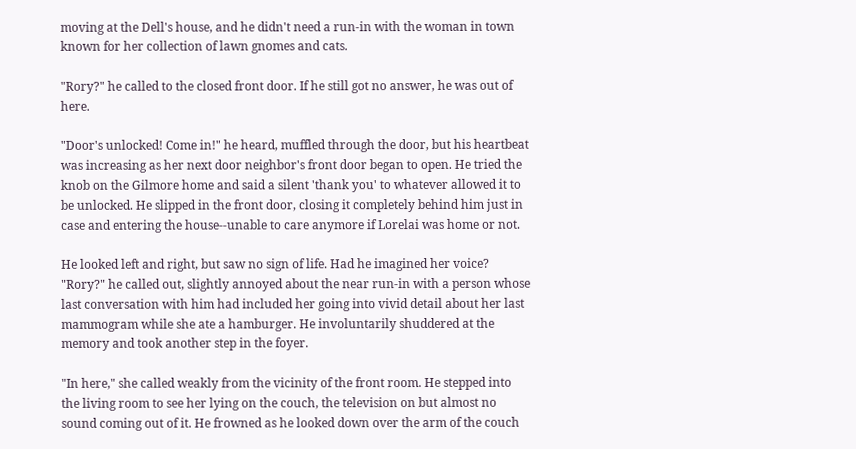moving at the Dell's house, and he didn't need a run-in with the woman in town known for her collection of lawn gnomes and cats.

"Rory?" he called to the closed front door. If he still got no answer, he was out of here.

"Door's unlocked! Come in!" he heard, muffled through the door, but his heartbeat was increasing as her next door neighbor's front door began to open. He tried the knob on the Gilmore home and said a silent 'thank you' to whatever allowed it to be unlocked. He slipped in the front door, closing it completely behind him just in case and entering the house--unable to care anymore if Lorelai was home or not.

He looked left and right, but saw no sign of life. Had he imagined her voice? "Rory?" he called out, slightly annoyed about the near run-in with a person whose last conversation with him had included her going into vivid detail about her last mammogram while she ate a hamburger. He involuntarily shuddered at the memory and took another step in the foyer.

"In here," she called weakly from the vicinity of the front room. He stepped into the living room to see her lying on the couch, the television on but almost no sound coming out of it. He frowned as he looked down over the arm of the couch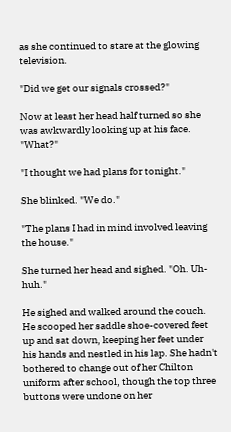as she continued to stare at the glowing television.

"Did we get our signals crossed?"

Now at least her head half turned so she was awkwardly looking up at his face. "What?"

"I thought we had plans for tonight."

She blinked. "We do."

"The plans I had in mind involved leaving the house."

She turned her head and sighed. "Oh. Uh-huh."

He sighed and walked around the couch. He scooped her saddle shoe-covered feet up and sat down, keeping her feet under his hands and nestled in his lap. She hadn't bothered to change out of her Chilton uniform after school, though the top three buttons were undone on her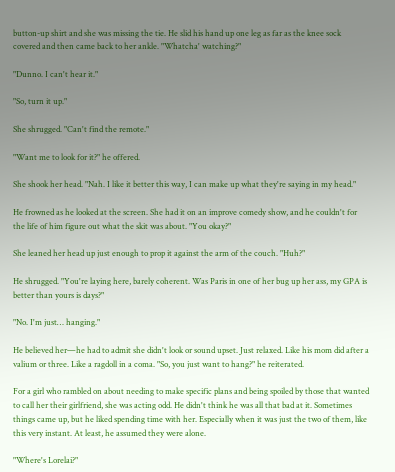button-up shirt and she was missing the tie. He slid his hand up one leg as far as the knee sock covered and then came back to her ankle. "Whatcha' watching?"

"Dunno. I can't hear it."

"So, turn it up."

She shrugged. "Can't find the remote."

"Want me to look for it?" he offered.

She shook her head. "Nah. I like it better this way, I can make up what they're saying in my head."

He frowned as he looked at the screen. She had it on an improve comedy show, and he couldn't for the life of him figure out what the skit was about. "You okay?"

She leaned her head up just enough to prop it against the arm of the couch. "Huh?"

He shrugged. "You're laying here, barely coherent. Was Paris in one of her bug up her ass, my GPA is better than yours is days?"

"No. I'm just… hanging."

He believed her—he had to admit she didn't look or sound upset. Just relaxed. Like his mom did after a valium or three. Like a ragdoll in a coma. "So, you just want to hang?" he reiterated.

For a girl who rambled on about needing to make specific plans and being spoiled by those that wanted to call her their girlfriend, she was acting odd. He didn't think he was all that bad at it. Sometimes things came up, but he liked spending time with her. Especially when it was just the two of them, like this very instant. At least, he assumed they were alone.

"Where's Lorelai?"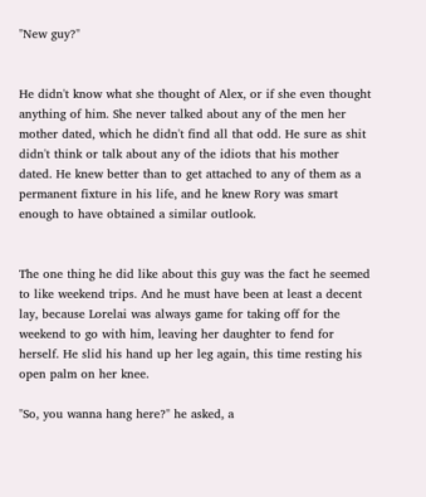"New guy?"


He didn't know what she thought of Alex, or if she even thought anything of him. She never talked about any of the men her mother dated, which he didn't find all that odd. He sure as shit didn't think or talk about any of the idiots that his mother dated. He knew better than to get attached to any of them as a permanent fixture in his life, and he knew Rory was smart enough to have obtained a similar outlook.


The one thing he did like about this guy was the fact he seemed to like weekend trips. And he must have been at least a decent lay, because Lorelai was always game for taking off for the weekend to go with him, leaving her daughter to fend for herself. He slid his hand up her leg again, this time resting his open palm on her knee.

"So, you wanna hang here?" he asked, a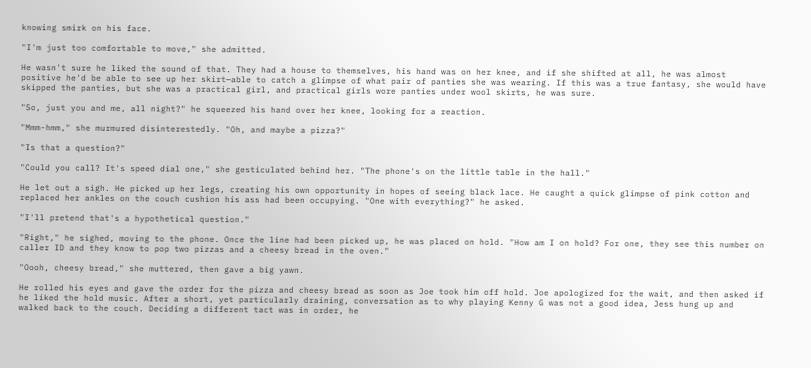knowing smirk on his face.

"I'm just too comfortable to move," she admitted.

He wasn't sure he liked the sound of that. They had a house to themselves, his hand was on her knee, and if she shifted at all, he was almost positive he'd be able to see up her skirt—able to catch a glimpse of what pair of panties she was wearing. If this was a true fantasy, she would have skipped the panties, but she was a practical girl, and practical girls wore panties under wool skirts, he was sure.

"So, just you and me, all night?" he squeezed his hand over her knee, looking for a reaction.

"Mmm-hmm," she murmured disinterestedly. "Oh, and maybe a pizza?"

"Is that a question?"

"Could you call? It's speed dial one," she gesticulated behind her. "The phone's on the little table in the hall."

He let out a sigh. He picked up her legs, creating his own opportunity in hopes of seeing black lace. He caught a quick glimpse of pink cotton and replaced her ankles on the couch cushion his ass had been occupying. "One with everything?" he asked.

"I'll pretend that's a hypothetical question."

"Right," he sighed, moving to the phone. Once the line had been picked up, he was placed on hold. "How am I on hold? For one, they see this number on caller ID and they know to pop two pizzas and a cheesy bread in the oven."

"Oooh, cheesy bread," she muttered, then gave a big yawn.

He rolled his eyes and gave the order for the pizza and cheesy bread as soon as Joe took him off hold. Joe apologized for the wait, and then asked if he liked the hold music. After a short, yet particularly draining, conversation as to why playing Kenny G was not a good idea, Jess hung up and walked back to the couch. Deciding a different tact was in order, he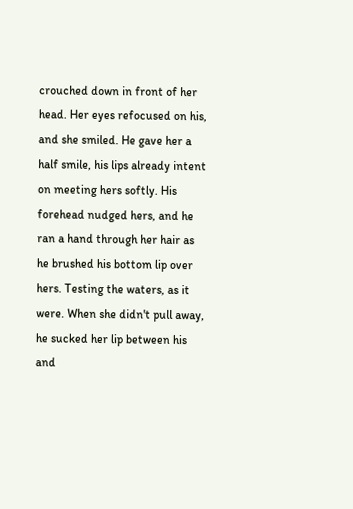crouched down in front of her head. Her eyes refocused on his, and she smiled. He gave her a half smile, his lips already intent on meeting hers softly. His forehead nudged hers, and he ran a hand through her hair as he brushed his bottom lip over hers. Testing the waters, as it were. When she didn't pull away, he sucked her lip between his and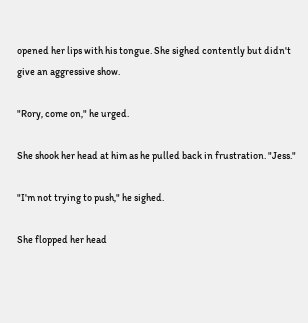opened her lips with his tongue. She sighed contently but didn't give an aggressive show.

"Rory, come on," he urged.

She shook her head at him as he pulled back in frustration. "Jess."

"I'm not trying to push," he sighed.

She flopped her head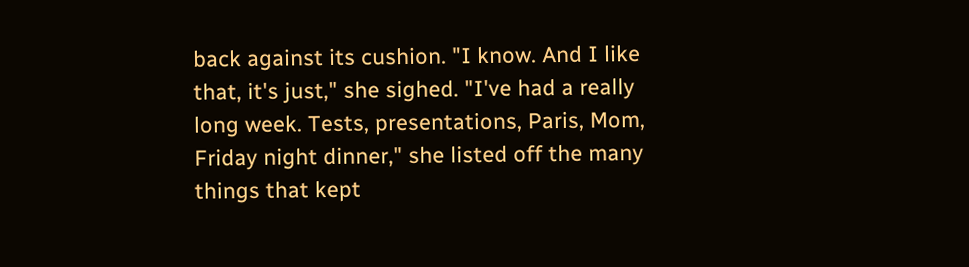back against its cushion. "I know. And I like that, it's just," she sighed. "I've had a really long week. Tests, presentations, Paris, Mom, Friday night dinner," she listed off the many things that kept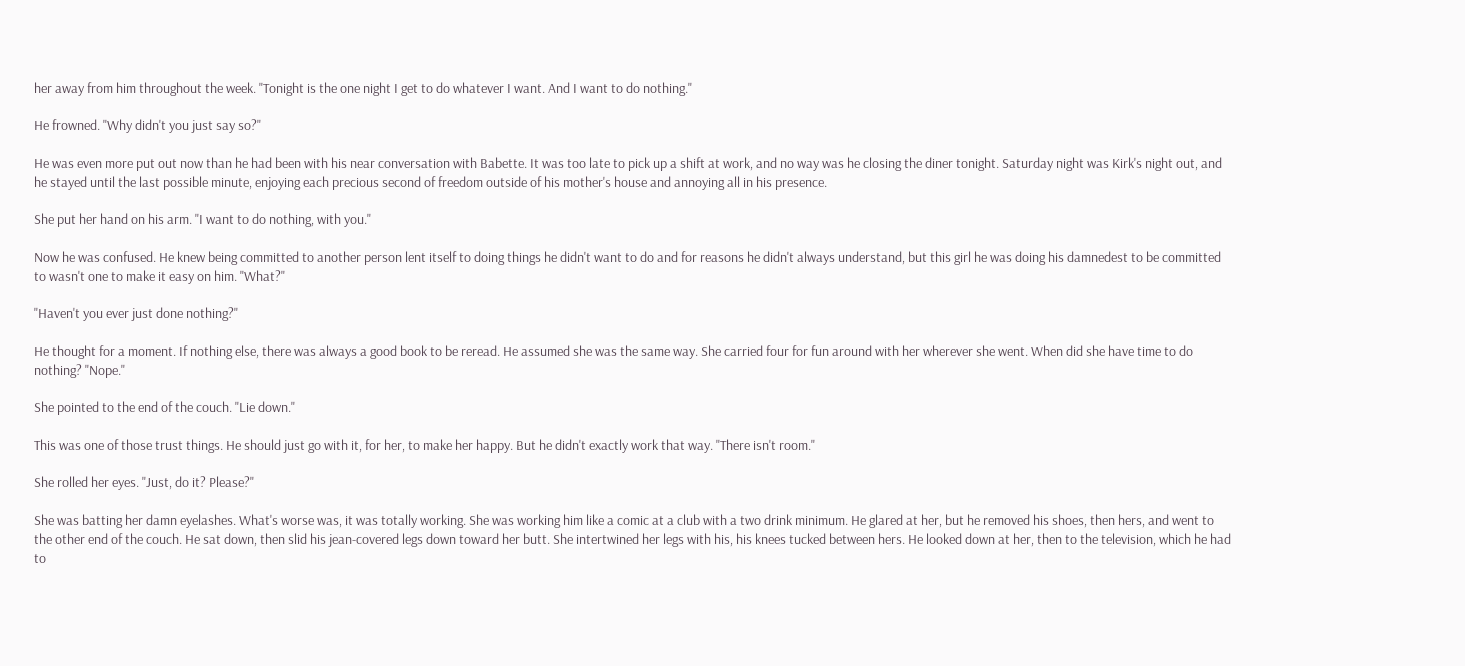her away from him throughout the week. "Tonight is the one night I get to do whatever I want. And I want to do nothing."

He frowned. "Why didn't you just say so?"

He was even more put out now than he had been with his near conversation with Babette. It was too late to pick up a shift at work, and no way was he closing the diner tonight. Saturday night was Kirk's night out, and he stayed until the last possible minute, enjoying each precious second of freedom outside of his mother's house and annoying all in his presence.

She put her hand on his arm. "I want to do nothing, with you."

Now he was confused. He knew being committed to another person lent itself to doing things he didn't want to do and for reasons he didn't always understand, but this girl he was doing his damnedest to be committed to wasn't one to make it easy on him. "What?"

"Haven't you ever just done nothing?"

He thought for a moment. If nothing else, there was always a good book to be reread. He assumed she was the same way. She carried four for fun around with her wherever she went. When did she have time to do nothing? "Nope."

She pointed to the end of the couch. "Lie down."

This was one of those trust things. He should just go with it, for her, to make her happy. But he didn't exactly work that way. "There isn't room."

She rolled her eyes. "Just, do it? Please?"

She was batting her damn eyelashes. What's worse was, it was totally working. She was working him like a comic at a club with a two drink minimum. He glared at her, but he removed his shoes, then hers, and went to the other end of the couch. He sat down, then slid his jean-covered legs down toward her butt. She intertwined her legs with his, his knees tucked between hers. He looked down at her, then to the television, which he had to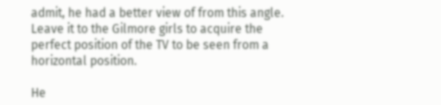admit, he had a better view of from this angle. Leave it to the Gilmore girls to acquire the perfect position of the TV to be seen from a horizontal position.

He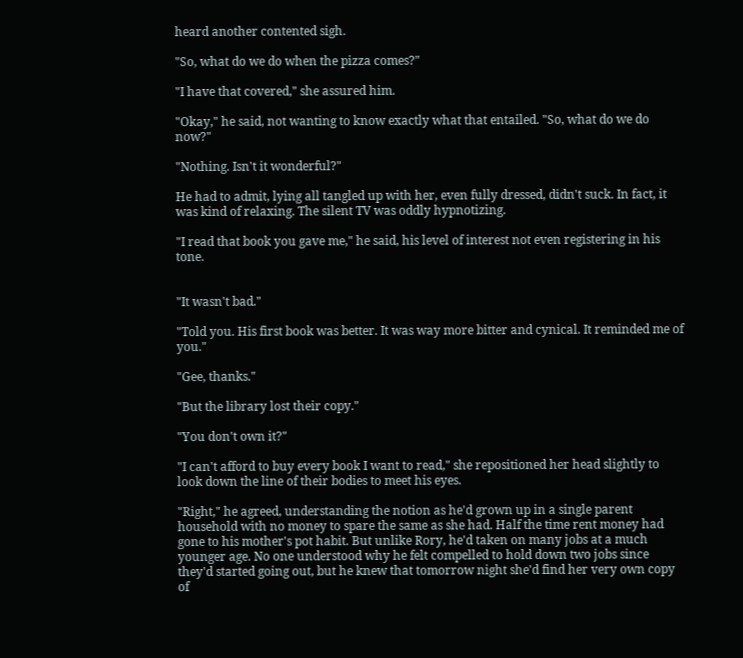heard another contented sigh.

"So, what do we do when the pizza comes?"

"I have that covered," she assured him.

"Okay," he said, not wanting to know exactly what that entailed. "So, what do we do now?"

"Nothing. Isn't it wonderful?"

He had to admit, lying all tangled up with her, even fully dressed, didn't suck. In fact, it was kind of relaxing. The silent TV was oddly hypnotizing.

"I read that book you gave me," he said, his level of interest not even registering in his tone.


"It wasn't bad."

"Told you. His first book was better. It was way more bitter and cynical. It reminded me of you."

"Gee, thanks."

"But the library lost their copy."

"You don't own it?"

"I can't afford to buy every book I want to read," she repositioned her head slightly to look down the line of their bodies to meet his eyes.

"Right," he agreed, understanding the notion as he'd grown up in a single parent household with no money to spare the same as she had. Half the time rent money had gone to his mother's pot habit. But unlike Rory, he'd taken on many jobs at a much younger age. No one understood why he felt compelled to hold down two jobs since they'd started going out, but he knew that tomorrow night she'd find her very own copy of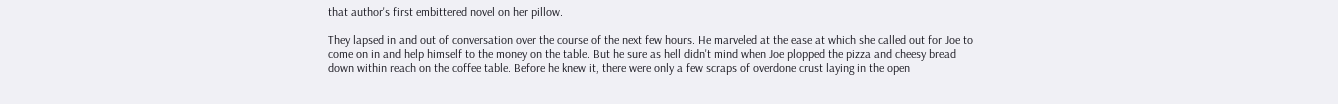that author's first embittered novel on her pillow.

They lapsed in and out of conversation over the course of the next few hours. He marveled at the ease at which she called out for Joe to come on in and help himself to the money on the table. But he sure as hell didn't mind when Joe plopped the pizza and cheesy bread down within reach on the coffee table. Before he knew it, there were only a few scraps of overdone crust laying in the open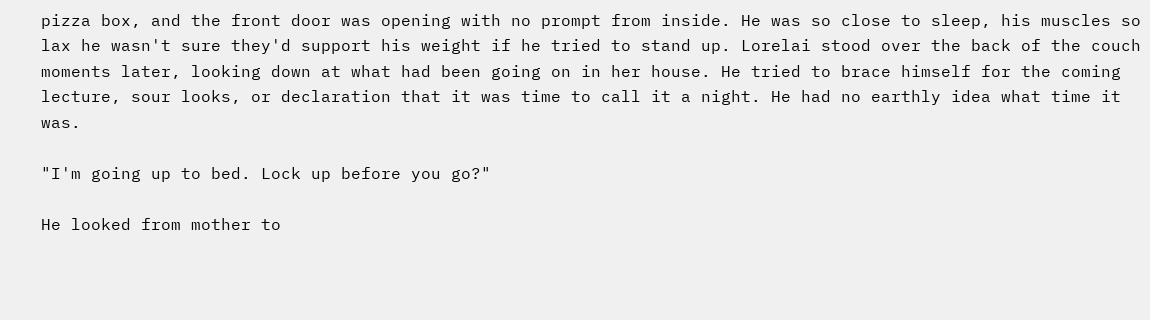pizza box, and the front door was opening with no prompt from inside. He was so close to sleep, his muscles so lax he wasn't sure they'd support his weight if he tried to stand up. Lorelai stood over the back of the couch moments later, looking down at what had been going on in her house. He tried to brace himself for the coming lecture, sour looks, or declaration that it was time to call it a night. He had no earthly idea what time it was.

"I'm going up to bed. Lock up before you go?"

He looked from mother to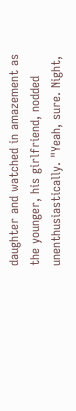daughter and watched in amazement as the younger, his girlfriend, nodded unenthusiastically. "Yeah, sure. Night,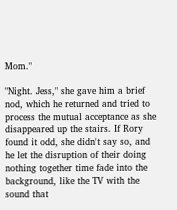Mom."

"Night. Jess," she gave him a brief nod, which he returned and tried to process the mutual acceptance as she disappeared up the stairs. If Rory found it odd, she didn't say so, and he let the disruption of their doing nothing together time fade into the background, like the TV with the sound that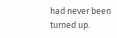had never been turned up.